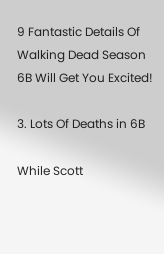9 Fantastic Details Of Walking Dead Season 6B Will Get You Excited!

3. Lots Of Deaths in 6B

While Scott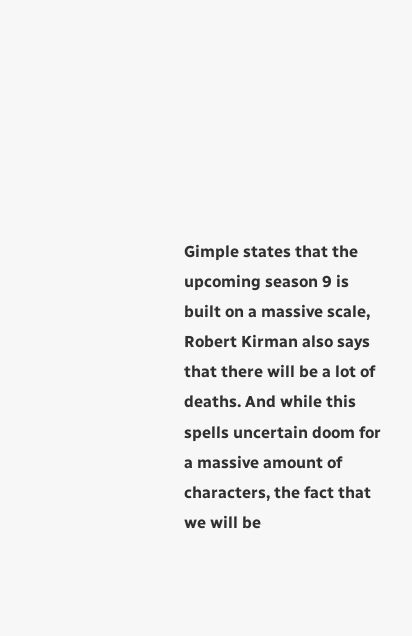Gimple states that the upcoming season 9 is built on a massive scale, Robert Kirman also says that there will be a lot of deaths. And while this spells uncertain doom for a massive amount of characters, the fact that we will be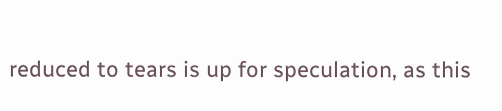reduced to tears is up for speculation, as this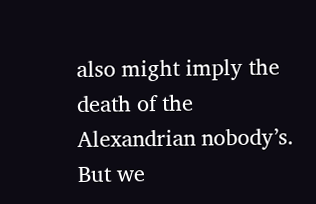also might imply the death of the Alexandrian nobody’s. But we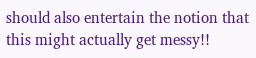should also entertain the notion that this might actually get messy!!